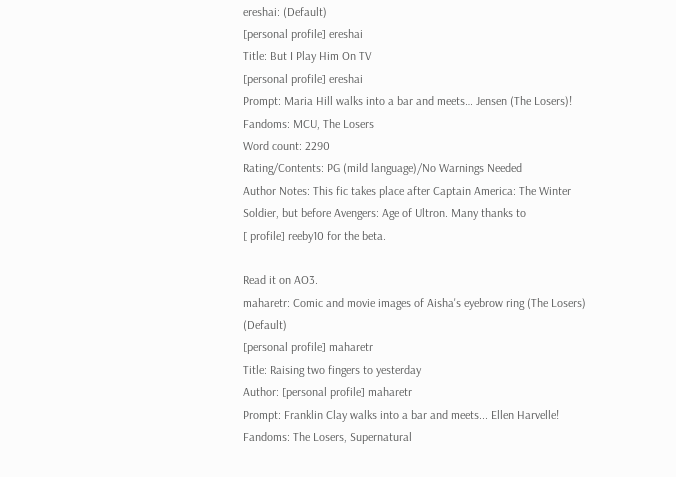ereshai: (Default)
[personal profile] ereshai
Title: But I Play Him On TV
[personal profile] ereshai
Prompt: Maria Hill walks into a bar and meets… Jensen (The Losers)!
Fandoms: MCU, The Losers
Word count: 2290
Rating/Contents: PG (mild language)/No Warnings Needed
Author Notes: This fic takes place after Captain America: The Winter Soldier, but before Avengers: Age of Ultron. Many thanks to
[ profile] reeby10 for the beta.

Read it on AO3.
maharetr: Comic and movie images of Aisha's eyebrow ring (The Losers) (Default)
[personal profile] maharetr
Title: Raising two fingers to yesterday
Author: [personal profile] maharetr
Prompt: Franklin Clay walks into a bar and meets... Ellen Harvelle!
Fandoms: The Losers, Supernatural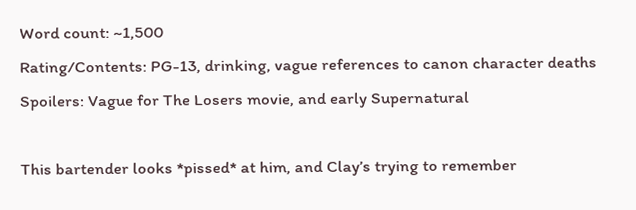Word count: ~1,500
Rating/Contents: PG-13, drinking, vague references to canon character deaths
Spoilers: Vague for The Losers movie, and early Supernatural

This bartender looks *pissed* at him, and Clay’s trying to remember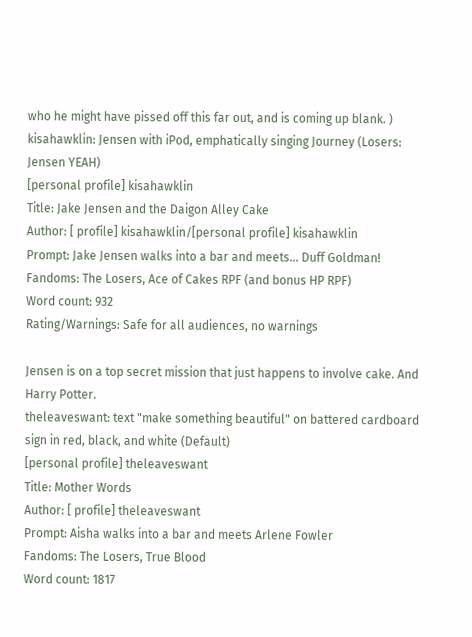who he might have pissed off this far out, and is coming up blank. )
kisahawklin: Jensen with iPod, emphatically singing Journey (Losers: Jensen YEAH)
[personal profile] kisahawklin
Title: Jake Jensen and the Daigon Alley Cake
Author: [ profile] kisahawklin/[personal profile] kisahawklin
Prompt: Jake Jensen walks into a bar and meets... Duff Goldman!
Fandoms: The Losers, Ace of Cakes RPF (and bonus HP RPF)
Word count: 932
Rating/Warnings: Safe for all audiences, no warnings

Jensen is on a top secret mission that just happens to involve cake. And Harry Potter.
theleaveswant: text "make something beautiful" on battered cardboard sign in red, black, and white (Default)
[personal profile] theleaveswant
Title: Mother Words
Author: [ profile] theleaveswant
Prompt: Aisha walks into a bar and meets Arlene Fowler
Fandoms: The Losers, True Blood
Word count: 1817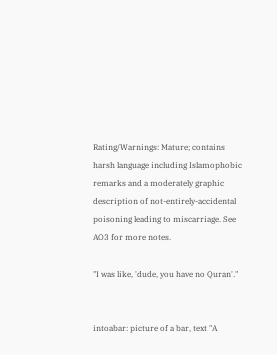Rating/Warnings: Mature; contains harsh language including Islamophobic remarks and a moderately graphic description of not-entirely-accidental poisoning leading to miscarriage. See AO3 for more notes.

"I was like, 'dude, you have no Quran'."


intoabar: picture of a bar, text "A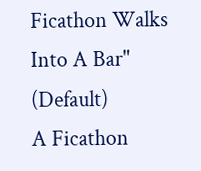Ficathon Walks Into A Bar" (Default)
A Ficathon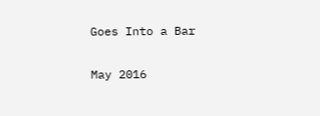Goes Into a Bar

May 2016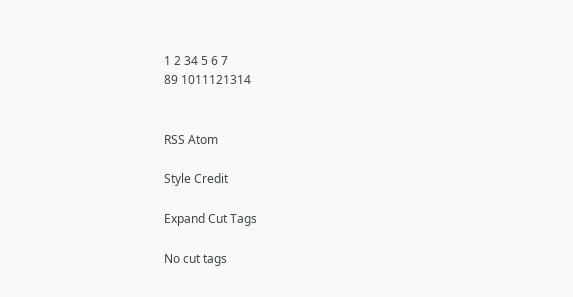1 2 34 5 6 7
89 1011121314


RSS Atom

Style Credit

Expand Cut Tags

No cut tags